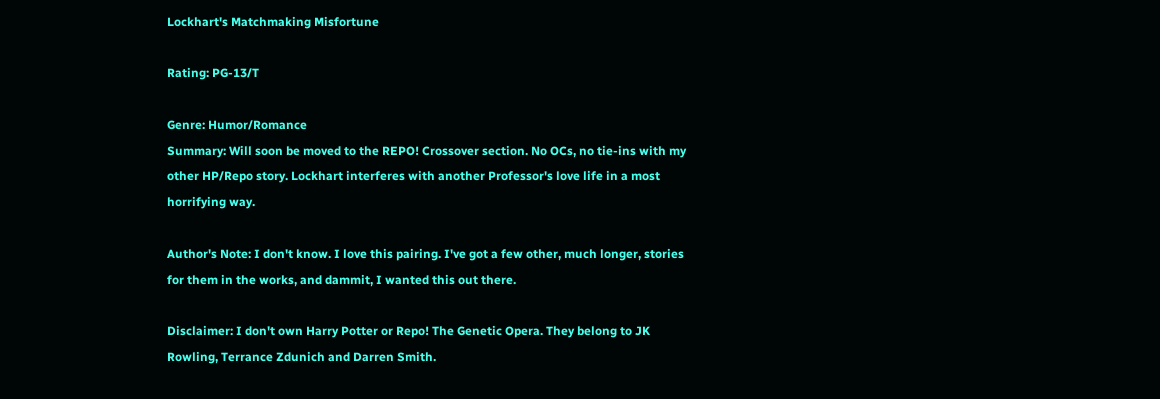Lockhart's Matchmaking Misfortune

Rating: PG-13/T

Genre: Humor/Romance
Summary: Will soon be moved to the REPO! Crossover section. No OCs, no tie-ins with my other HP/Repo story. Lockhart interferes with another Professor's love life in a most horrifying way.

Author's Note: I don't know. I love this pairing. I've got a few other, much longer, stories for them in the works, and dammit, I wanted this out there.

Disclaimer: I don't own Harry Potter or Repo! The Genetic Opera. They belong to JK Rowling, Terrance Zdunich and Darren Smith.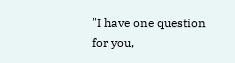"I have one question for you,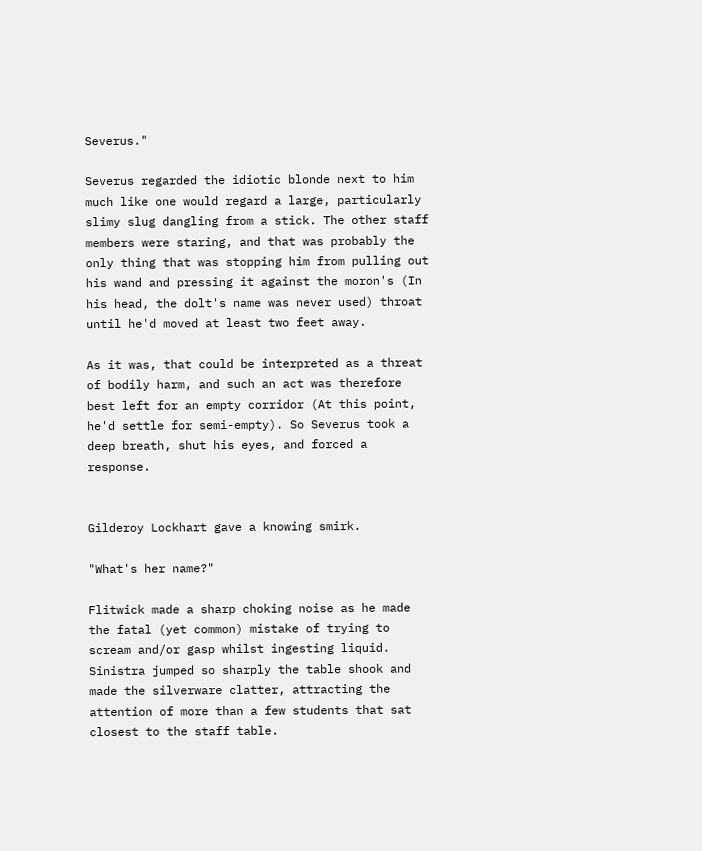Severus."

Severus regarded the idiotic blonde next to him much like one would regard a large, particularly slimy slug dangling from a stick. The other staff members were staring, and that was probably the only thing that was stopping him from pulling out his wand and pressing it against the moron's (In his head, the dolt's name was never used) throat until he'd moved at least two feet away.

As it was, that could be interpreted as a threat of bodily harm, and such an act was therefore best left for an empty corridor (At this point, he'd settle for semi-empty). So Severus took a deep breath, shut his eyes, and forced a response.


Gilderoy Lockhart gave a knowing smirk.

"What's her name?"

Flitwick made a sharp choking noise as he made the fatal (yet common) mistake of trying to scream and/or gasp whilst ingesting liquid. Sinistra jumped so sharply the table shook and made the silverware clatter, attracting the attention of more than a few students that sat closest to the staff table.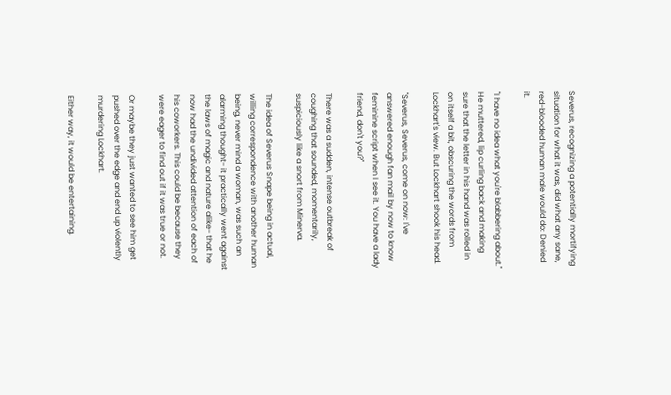Severus, recognizing a potentially mortifying situation for what it was, did what any sane, red-blooded human male would do: Denied it.

"I have no idea what you're blabbering about." He muttered, lip curling back and making sure that the letter in his hand was rolled in on itself a bit, obscuring the words from Lockhart's view. But Lockhart shook his head.

"Severus, Severus, come on now: I've answered enough fan mail by now to know feminine script when I see it. You have a lady friend, don't you?"

There was a sudden, intense outbreak of coughing that sounded, momentarily, suspiciously like a snort from Minerva.

The idea of Severus Snape being in actual, willing correspondence with another human being, never mind a woman, was such an alarming thought- it practically went against the laws of magic and nature alike- that he now had the undivided attention of each of his coworkers. This could be because they were eager to find out if it was true or not.

Or maybe they just wanted to see him get pushed over the edge and end up violently murdering Lockhart.

Either way, it would be entertaining.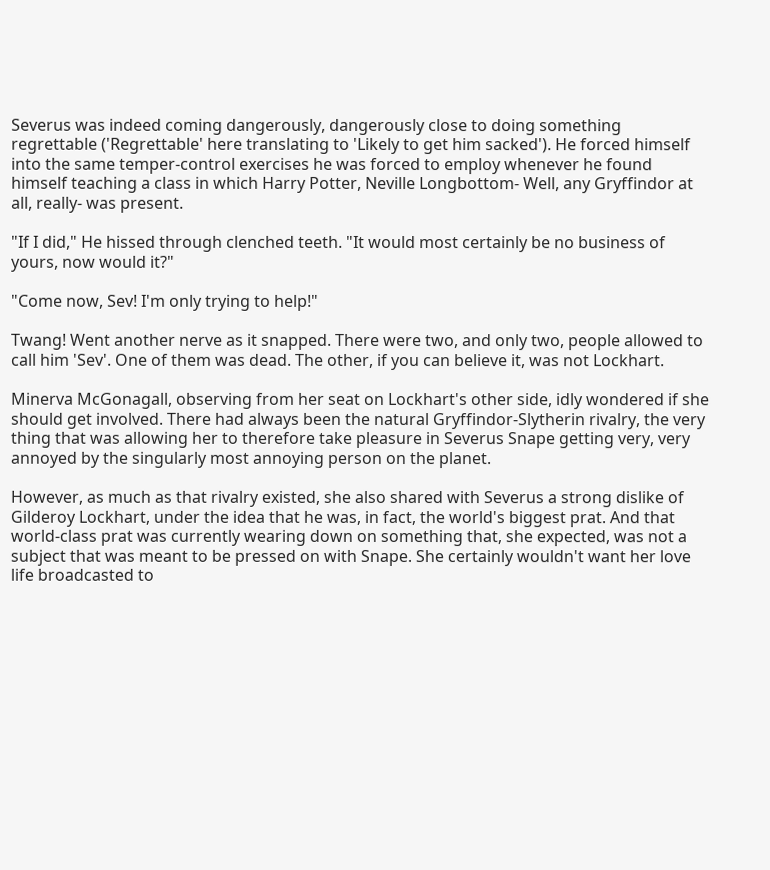Severus was indeed coming dangerously, dangerously close to doing something regrettable ('Regrettable' here translating to 'Likely to get him sacked'). He forced himself into the same temper-control exercises he was forced to employ whenever he found himself teaching a class in which Harry Potter, Neville Longbottom- Well, any Gryffindor at all, really- was present.

"If I did," He hissed through clenched teeth. "It would most certainly be no business of yours, now would it?"

"Come now, Sev! I'm only trying to help!"

Twang! Went another nerve as it snapped. There were two, and only two, people allowed to call him 'Sev'. One of them was dead. The other, if you can believe it, was not Lockhart.

Minerva McGonagall, observing from her seat on Lockhart's other side, idly wondered if she should get involved. There had always been the natural Gryffindor-Slytherin rivalry, the very thing that was allowing her to therefore take pleasure in Severus Snape getting very, very annoyed by the singularly most annoying person on the planet.

However, as much as that rivalry existed, she also shared with Severus a strong dislike of Gilderoy Lockhart, under the idea that he was, in fact, the world's biggest prat. And that world-class prat was currently wearing down on something that, she expected, was not a subject that was meant to be pressed on with Snape. She certainly wouldn't want her love life broadcasted to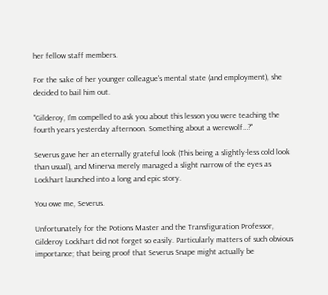her fellow staff members.

For the sake of her younger colleague's mental state (and employment), she decided to bail him out.

"Gilderoy, I'm compelled to ask you about this lesson you were teaching the fourth years yesterday afternoon. Something about a werewolf…?"

Severus gave her an eternally grateful look (This being a slightly-less cold look than usual), and Minerva merely managed a slight narrow of the eyes as Lockhart launched into a long and epic story.

You owe me, Severus.

Unfortunately for the Potions Master and the Transfiguration Professor, Gilderoy Lockhart did not forget so easily. Particularly matters of such obvious importance; that being proof that Severus Snape might actually be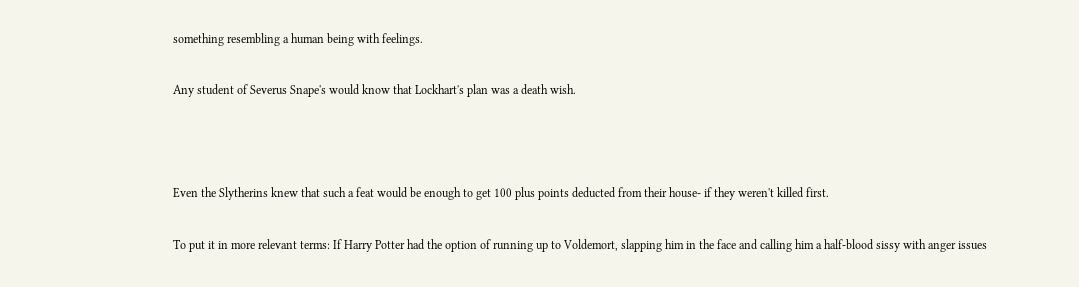something resembling a human being with feelings.

Any student of Severus Snape's would know that Lockhart's plan was a death wish.



Even the Slytherins knew that such a feat would be enough to get 100 plus points deducted from their house- if they weren't killed first.

To put it in more relevant terms: If Harry Potter had the option of running up to Voldemort, slapping him in the face and calling him a half-blood sissy with anger issues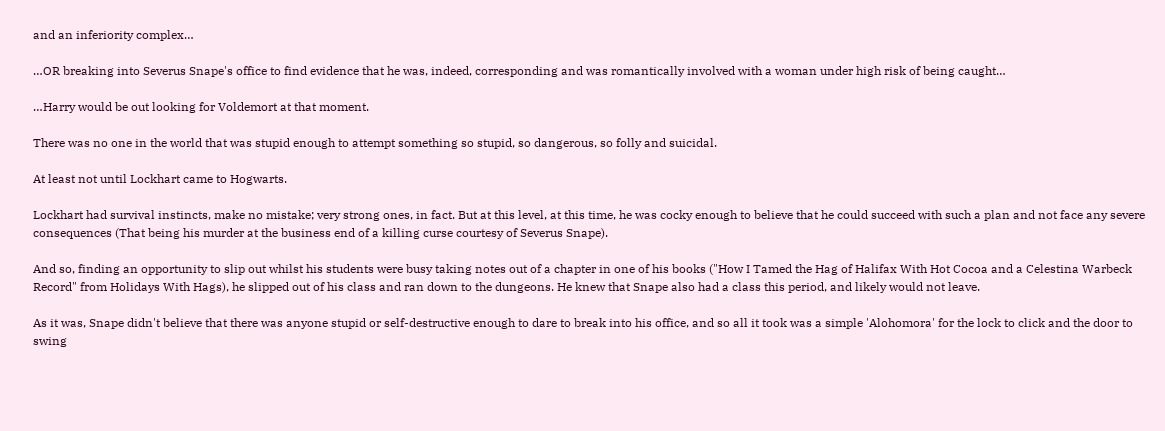and an inferiority complex…

…OR breaking into Severus Snape's office to find evidence that he was, indeed, corresponding and was romantically involved with a woman under high risk of being caught…

…Harry would be out looking for Voldemort at that moment.

There was no one in the world that was stupid enough to attempt something so stupid, so dangerous, so folly and suicidal.

At least not until Lockhart came to Hogwarts.

Lockhart had survival instincts, make no mistake; very strong ones, in fact. But at this level, at this time, he was cocky enough to believe that he could succeed with such a plan and not face any severe consequences (That being his murder at the business end of a killing curse courtesy of Severus Snape).

And so, finding an opportunity to slip out whilst his students were busy taking notes out of a chapter in one of his books ("How I Tamed the Hag of Halifax With Hot Cocoa and a Celestina Warbeck Record" from Holidays With Hags), he slipped out of his class and ran down to the dungeons. He knew that Snape also had a class this period, and likely would not leave.

As it was, Snape didn't believe that there was anyone stupid or self-destructive enough to dare to break into his office, and so all it took was a simple 'Alohomora' for the lock to click and the door to swing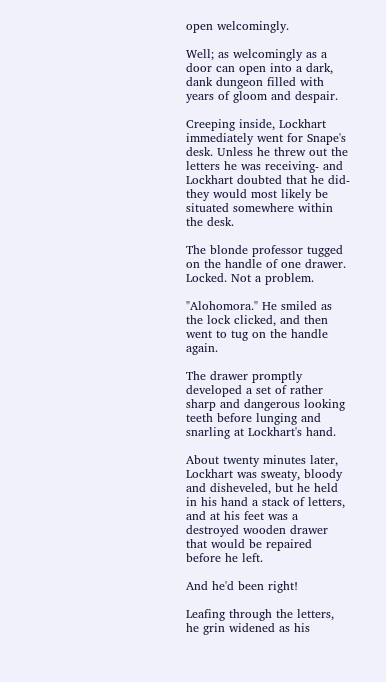open welcomingly.

Well; as welcomingly as a door can open into a dark, dank dungeon filled with years of gloom and despair.

Creeping inside, Lockhart immediately went for Snape's desk. Unless he threw out the letters he was receiving- and Lockhart doubted that he did- they would most likely be situated somewhere within the desk.

The blonde professor tugged on the handle of one drawer. Locked. Not a problem.

"Alohomora." He smiled as the lock clicked, and then went to tug on the handle again.

The drawer promptly developed a set of rather sharp and dangerous looking teeth before lunging and snarling at Lockhart's hand.

About twenty minutes later, Lockhart was sweaty, bloody and disheveled, but he held in his hand a stack of letters, and at his feet was a destroyed wooden drawer that would be repaired before he left.

And he'd been right!

Leafing through the letters, he grin widened as his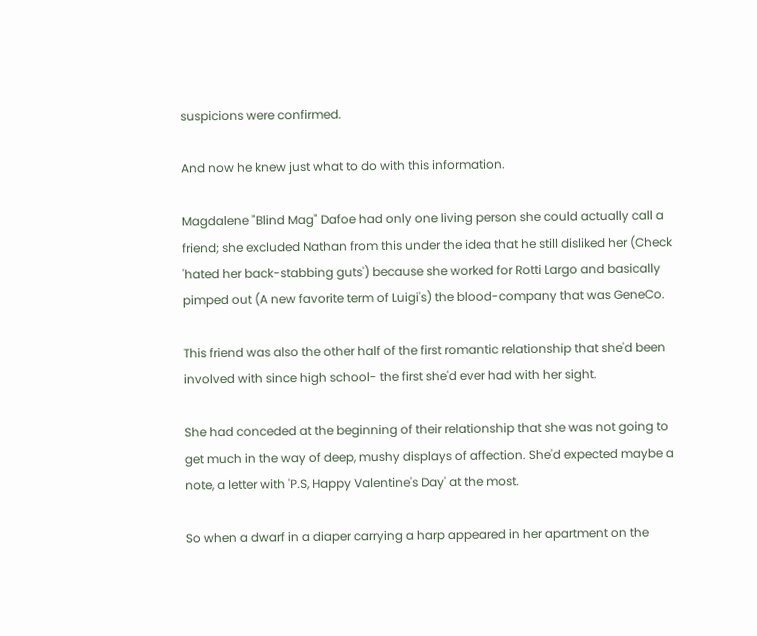suspicions were confirmed.

And now he knew just what to do with this information.

Magdalene "Blind Mag" Dafoe had only one living person she could actually call a friend; she excluded Nathan from this under the idea that he still disliked her (Check 'hated her back-stabbing guts') because she worked for Rotti Largo and basically pimped out (A new favorite term of Luigi's) the blood-company that was GeneCo.

This friend was also the other half of the first romantic relationship that she'd been involved with since high school- the first she'd ever had with her sight.

She had conceded at the beginning of their relationship that she was not going to get much in the way of deep, mushy displays of affection. She'd expected maybe a note, a letter with 'P.S, Happy Valentine's Day' at the most.

So when a dwarf in a diaper carrying a harp appeared in her apartment on the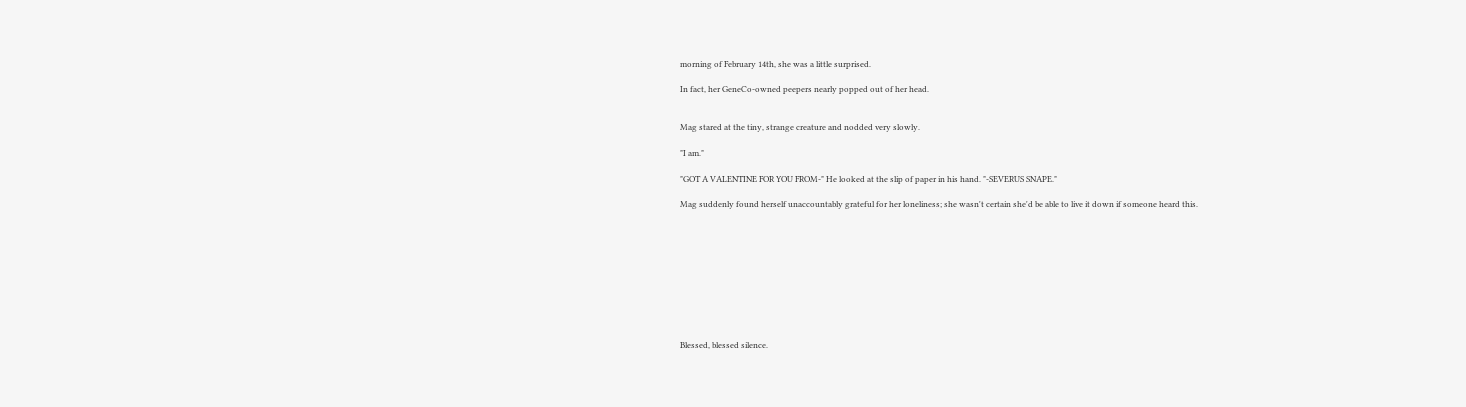morning of February 14th, she was a little surprised.

In fact, her GeneCo-owned peepers nearly popped out of her head.


Mag stared at the tiny, strange creature and nodded very slowly.

"I am."

"GOT A VALENTINE FOR YOU FROM-" He looked at the slip of paper in his hand. "-SEVERUS SNAPE."

Mag suddenly found herself unaccountably grateful for her loneliness; she wasn't certain she'd be able to live it down if someone heard this.










Blessed, blessed silence.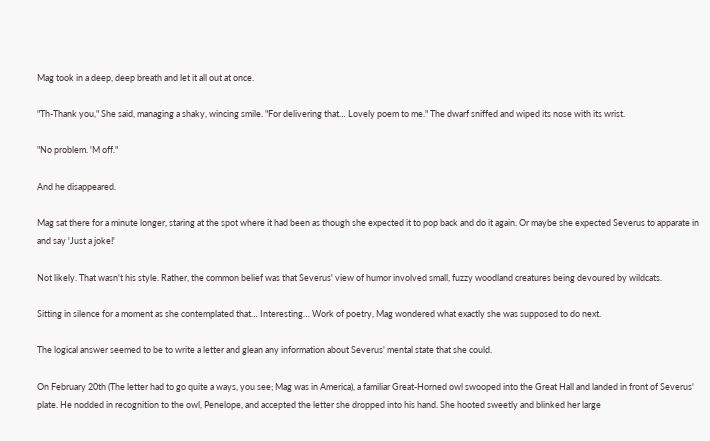Mag took in a deep, deep breath and let it all out at once.

"Th-Thank you," She said, managing a shaky, wincing smile. "For delivering that… Lovely poem to me." The dwarf sniffed and wiped its nose with its wrist.

"No problem. 'M off."

And he disappeared.

Mag sat there for a minute longer, staring at the spot where it had been as though she expected it to pop back and do it again. Or maybe she expected Severus to apparate in and say 'Just a joke!'

Not likely. That wasn't his style. Rather, the common belief was that Severus' view of humor involved small, fuzzy woodland creatures being devoured by wildcats.

Sitting in silence for a moment as she contemplated that… Interesting… Work of poetry, Mag wondered what exactly she was supposed to do next.

The logical answer seemed to be to write a letter and glean any information about Severus' mental state that she could.

On February 20th (The letter had to go quite a ways, you see; Mag was in America), a familiar Great-Horned owl swooped into the Great Hall and landed in front of Severus' plate. He nodded in recognition to the owl, Penelope, and accepted the letter she dropped into his hand. She hooted sweetly and blinked her large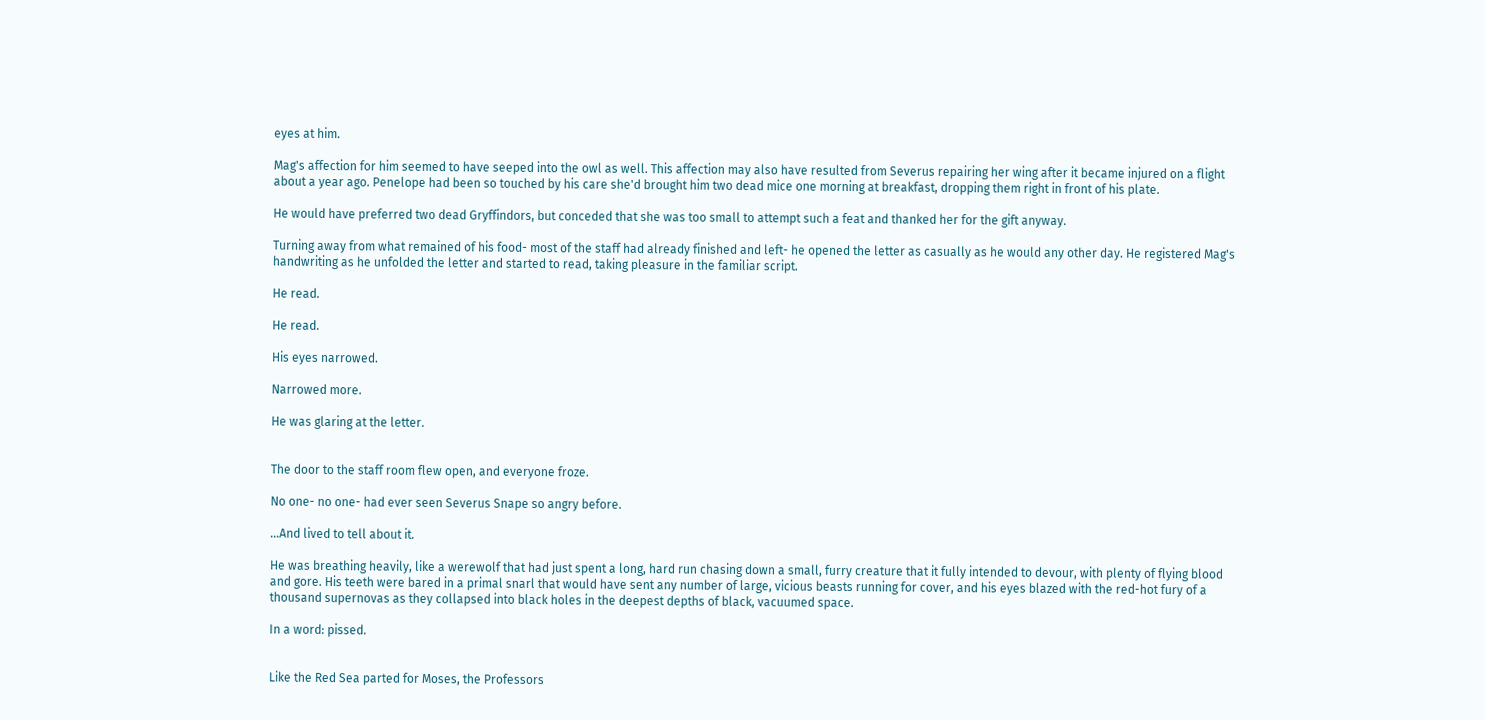eyes at him.

Mag's affection for him seemed to have seeped into the owl as well. This affection may also have resulted from Severus repairing her wing after it became injured on a flight about a year ago. Penelope had been so touched by his care she'd brought him two dead mice one morning at breakfast, dropping them right in front of his plate.

He would have preferred two dead Gryffindors, but conceded that she was too small to attempt such a feat and thanked her for the gift anyway.

Turning away from what remained of his food- most of the staff had already finished and left- he opened the letter as casually as he would any other day. He registered Mag's handwriting as he unfolded the letter and started to read, taking pleasure in the familiar script.

He read.

He read.

His eyes narrowed.

Narrowed more.

He was glaring at the letter.


The door to the staff room flew open, and everyone froze.

No one- no one- had ever seen Severus Snape so angry before.

…And lived to tell about it.

He was breathing heavily, like a werewolf that had just spent a long, hard run chasing down a small, furry creature that it fully intended to devour, with plenty of flying blood and gore. His teeth were bared in a primal snarl that would have sent any number of large, vicious beasts running for cover, and his eyes blazed with the red-hot fury of a thousand supernovas as they collapsed into black holes in the deepest depths of black, vacuumed space.

In a word: pissed.


Like the Red Sea parted for Moses, the Professors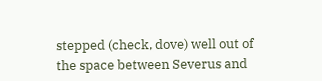stepped (check, dove) well out of the space between Severus and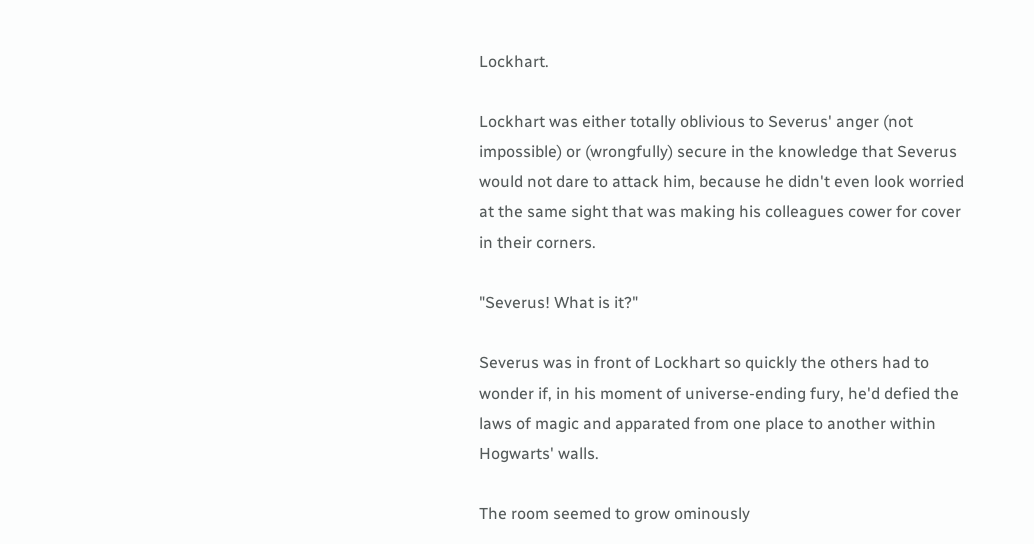Lockhart.

Lockhart was either totally oblivious to Severus' anger (not impossible) or (wrongfully) secure in the knowledge that Severus would not dare to attack him, because he didn't even look worried at the same sight that was making his colleagues cower for cover in their corners.

"Severus! What is it?"

Severus was in front of Lockhart so quickly the others had to wonder if, in his moment of universe-ending fury, he'd defied the laws of magic and apparated from one place to another within Hogwarts' walls.

The room seemed to grow ominously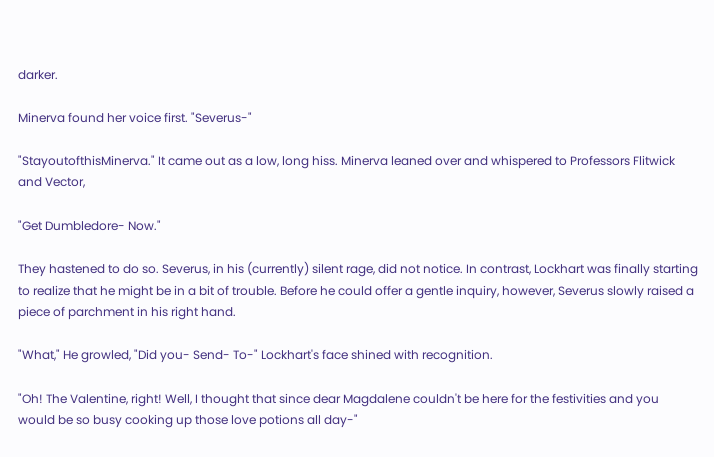darker.

Minerva found her voice first. "Severus-"

"StayoutofthisMinerva." It came out as a low, long hiss. Minerva leaned over and whispered to Professors Flitwick and Vector,

"Get Dumbledore- Now."

They hastened to do so. Severus, in his (currently) silent rage, did not notice. In contrast, Lockhart was finally starting to realize that he might be in a bit of trouble. Before he could offer a gentle inquiry, however, Severus slowly raised a piece of parchment in his right hand.

"What," He growled, "Did you- Send- To-" Lockhart's face shined with recognition.

"Oh! The Valentine, right! Well, I thought that since dear Magdalene couldn't be here for the festivities and you would be so busy cooking up those love potions all day-"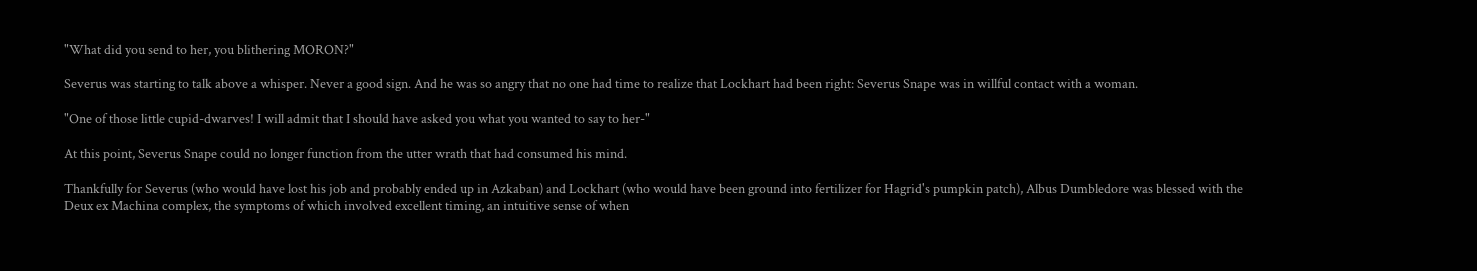"What did you send to her, you blithering MORON?"

Severus was starting to talk above a whisper. Never a good sign. And he was so angry that no one had time to realize that Lockhart had been right: Severus Snape was in willful contact with a woman.

"One of those little cupid-dwarves! I will admit that I should have asked you what you wanted to say to her-"

At this point, Severus Snape could no longer function from the utter wrath that had consumed his mind.

Thankfully for Severus (who would have lost his job and probably ended up in Azkaban) and Lockhart (who would have been ground into fertilizer for Hagrid's pumpkin patch), Albus Dumbledore was blessed with the Deux ex Machina complex, the symptoms of which involved excellent timing, an intuitive sense of when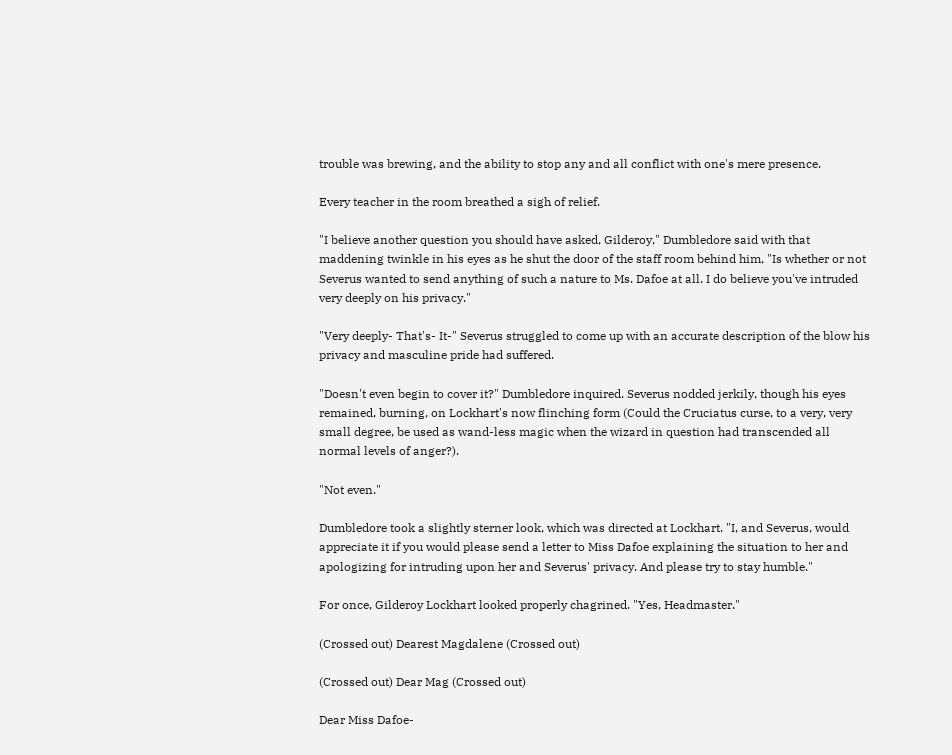trouble was brewing, and the ability to stop any and all conflict with one's mere presence.

Every teacher in the room breathed a sigh of relief.

"I believe another question you should have asked, Gilderoy," Dumbledore said with that maddening twinkle in his eyes as he shut the door of the staff room behind him, "Is whether or not Severus wanted to send anything of such a nature to Ms. Dafoe at all. I do believe you've intruded very deeply on his privacy."

"Very deeply- That's- It-" Severus struggled to come up with an accurate description of the blow his privacy and masculine pride had suffered.

"Doesn't even begin to cover it?" Dumbledore inquired. Severus nodded jerkily, though his eyes remained, burning, on Lockhart's now flinching form (Could the Cruciatus curse, to a very, very small degree, be used as wand-less magic when the wizard in question had transcended all normal levels of anger?).

"Not even."

Dumbledore took a slightly sterner look, which was directed at Lockhart. "I, and Severus, would appreciate it if you would please send a letter to Miss Dafoe explaining the situation to her and apologizing for intruding upon her and Severus' privacy. And please try to stay humble."

For once, Gilderoy Lockhart looked properly chagrined. "Yes, Headmaster."

(Crossed out) Dearest Magdalene (Crossed out)

(Crossed out) Dear Mag (Crossed out)

Dear Miss Dafoe-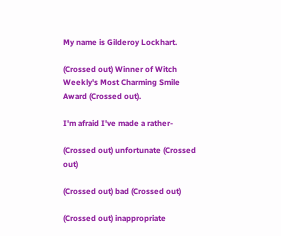My name is Gilderoy Lockhart.

(Crossed out) Winner of Witch Weekly's Most Charming Smile Award (Crossed out).

I'm afraid I've made a rather-

(Crossed out) unfortunate (Crossed out)

(Crossed out) bad (Crossed out)

(Crossed out) inappropriate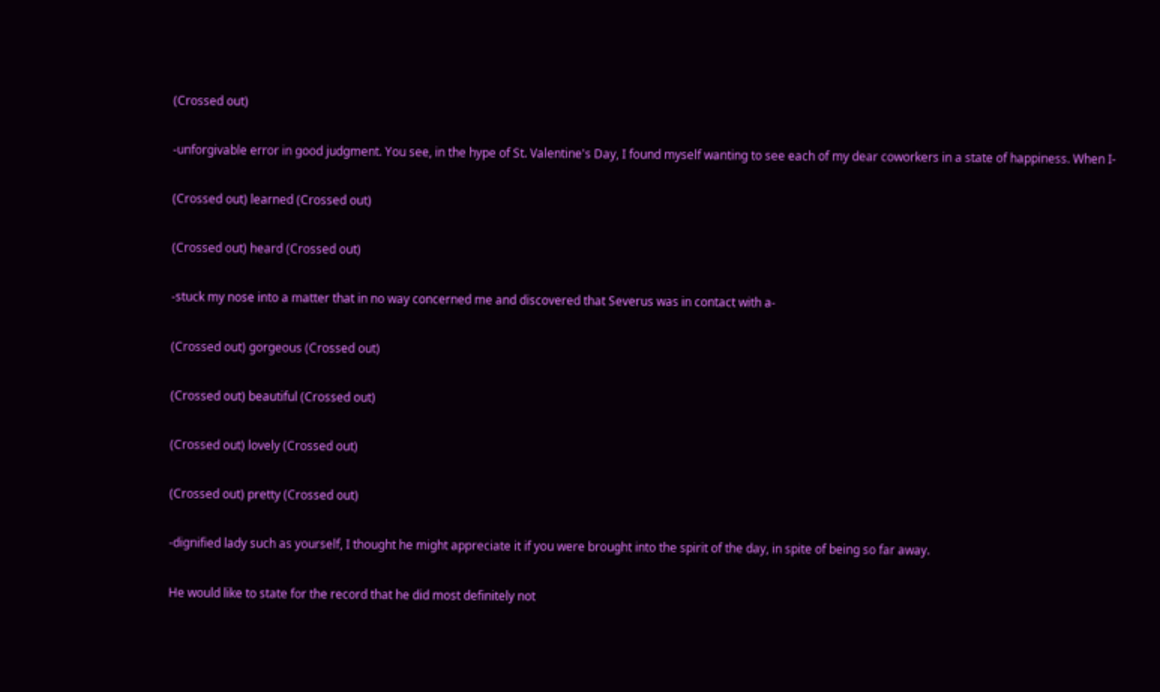(Crossed out)

-unforgivable error in good judgment. You see, in the hype of St. Valentine's Day, I found myself wanting to see each of my dear coworkers in a state of happiness. When I-

(Crossed out) learned (Crossed out)

(Crossed out) heard (Crossed out)

-stuck my nose into a matter that in no way concerned me and discovered that Severus was in contact with a-

(Crossed out) gorgeous (Crossed out)

(Crossed out) beautiful (Crossed out)

(Crossed out) lovely (Crossed out)

(Crossed out) pretty (Crossed out)

-dignified lady such as yourself, I thought he might appreciate it if you were brought into the spirit of the day, in spite of being so far away.

He would like to state for the record that he did most definitely not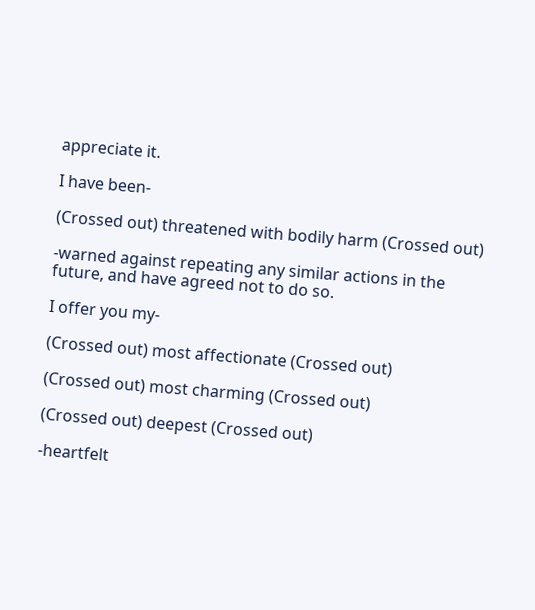appreciate it.

I have been-

(Crossed out) threatened with bodily harm (Crossed out)

-warned against repeating any similar actions in the future, and have agreed not to do so.

I offer you my-

(Crossed out) most affectionate (Crossed out)

(Crossed out) most charming (Crossed out)

(Crossed out) deepest (Crossed out)

-heartfelt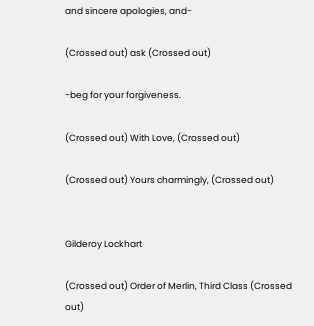and sincere apologies, and-

(Crossed out) ask (Crossed out)

-beg for your forgiveness.

(Crossed out) With Love, (Crossed out)

(Crossed out) Yours charmingly, (Crossed out)


Gilderoy Lockhart

(Crossed out) Order of Merlin, Third Class (Crossed out)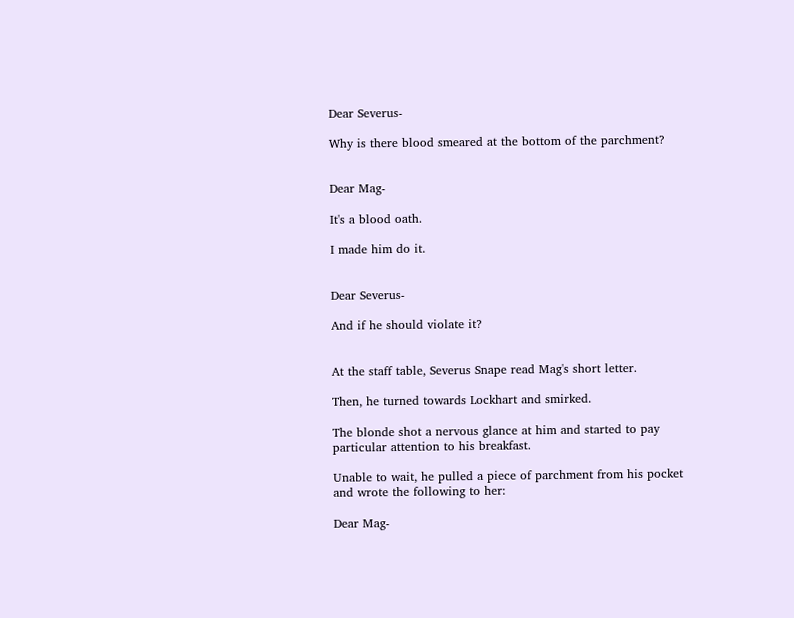Dear Severus-

Why is there blood smeared at the bottom of the parchment?


Dear Mag-

It's a blood oath.

I made him do it.


Dear Severus-

And if he should violate it?


At the staff table, Severus Snape read Mag's short letter.

Then, he turned towards Lockhart and smirked.

The blonde shot a nervous glance at him and started to pay particular attention to his breakfast.

Unable to wait, he pulled a piece of parchment from his pocket and wrote the following to her:

Dear Mag-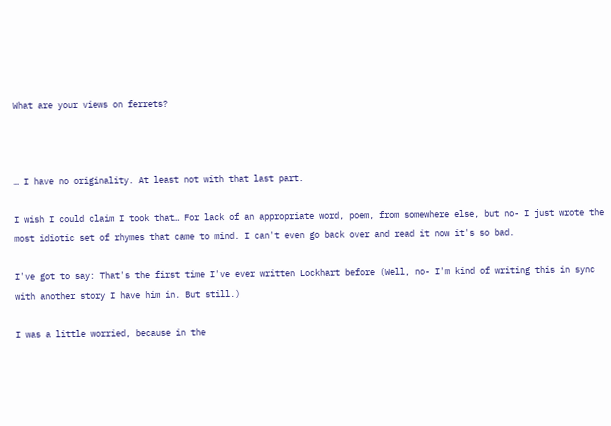What are your views on ferrets?



… I have no originality. At least not with that last part.

I wish I could claim I took that… For lack of an appropriate word, poem, from somewhere else, but no- I just wrote the most idiotic set of rhymes that came to mind. I can't even go back over and read it now it's so bad.

I've got to say: That's the first time I've ever written Lockhart before (Well, no- I'm kind of writing this in sync with another story I have him in. But still.)

I was a little worried, because in the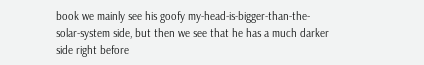book we mainly see his goofy my-head-is-bigger-than-the-solar-system side, but then we see that he has a much darker side right before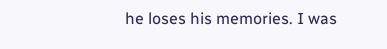he loses his memories. I was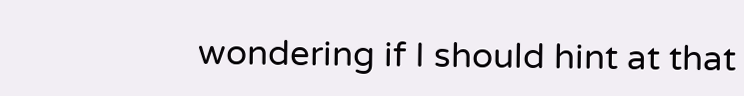wondering if I should hint at that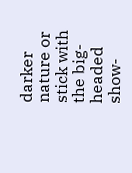darker nature or stick with the big-headed show-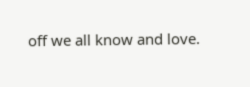off we all know and love.